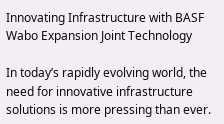Innovating Infrastructure with BASF Wabo Expansion Joint Technology

In today’s rapidly evolving world, the need for innovative infrastructure solutions is more pressing than ever.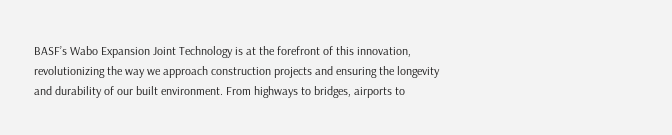BASF’s Wabo Expansion Joint Technology is at the forefront of this innovation, revolutionizing the way we approach construction projects and ensuring the longevity and durability of our built environment. From highways to bridges, airports to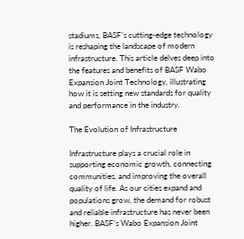stadiums, BASF’s cutting-edge technology is reshaping the landscape of modern infrastructure. This article delves deep into the features and benefits of BASF Wabo Expansion Joint Technology, illustrating how it is setting new standards for quality and performance in the industry.

The Evolution of Infrastructure

Infrastructure plays a crucial role in supporting economic growth, connecting communities, and improving the overall quality of life. As our cities expand and populations grow, the demand for robust and reliable infrastructure has never been higher. BASF’s Wabo Expansion Joint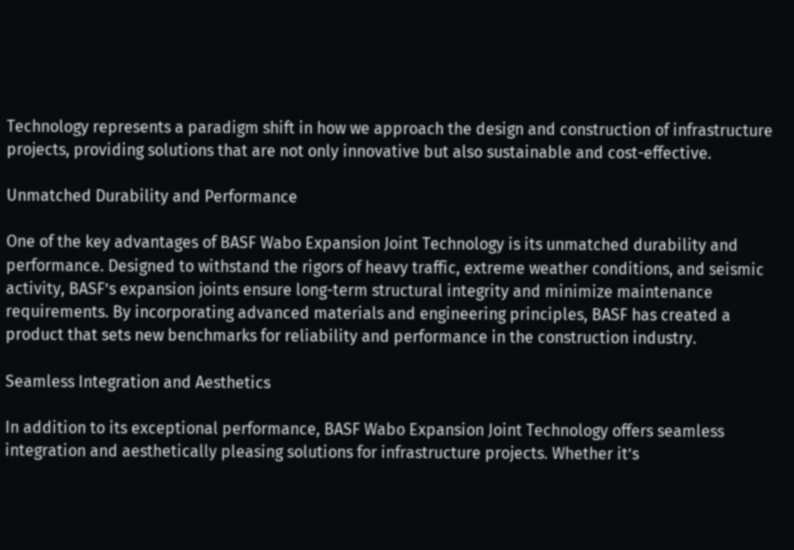Technology represents a paradigm shift in how we approach the design and construction of infrastructure projects, providing solutions that are not only innovative but also sustainable and cost-effective.

Unmatched Durability and Performance

One of the key advantages of BASF Wabo Expansion Joint Technology is its unmatched durability and performance. Designed to withstand the rigors of heavy traffic, extreme weather conditions, and seismic activity, BASF’s expansion joints ensure long-term structural integrity and minimize maintenance requirements. By incorporating advanced materials and engineering principles, BASF has created a product that sets new benchmarks for reliability and performance in the construction industry.

Seamless Integration and Aesthetics

In addition to its exceptional performance, BASF Wabo Expansion Joint Technology offers seamless integration and aesthetically pleasing solutions for infrastructure projects. Whether it’s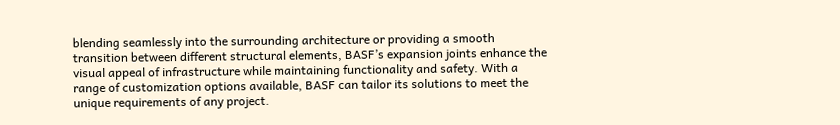blending seamlessly into the surrounding architecture or providing a smooth transition between different structural elements, BASF’s expansion joints enhance the visual appeal of infrastructure while maintaining functionality and safety. With a range of customization options available, BASF can tailor its solutions to meet the unique requirements of any project.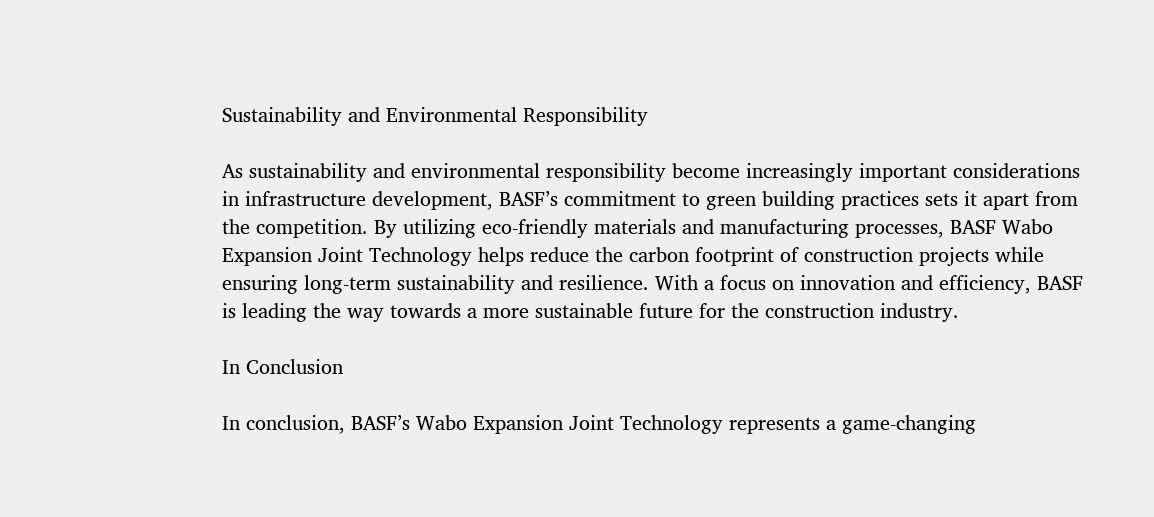Sustainability and Environmental Responsibility

As sustainability and environmental responsibility become increasingly important considerations in infrastructure development, BASF’s commitment to green building practices sets it apart from the competition. By utilizing eco-friendly materials and manufacturing processes, BASF Wabo Expansion Joint Technology helps reduce the carbon footprint of construction projects while ensuring long-term sustainability and resilience. With a focus on innovation and efficiency, BASF is leading the way towards a more sustainable future for the construction industry.

In Conclusion

In conclusion, BASF’s Wabo Expansion Joint Technology represents a game-changing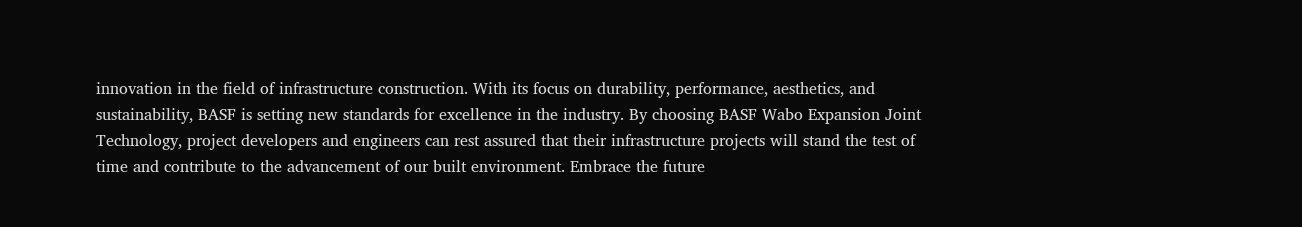innovation in the field of infrastructure construction. With its focus on durability, performance, aesthetics, and sustainability, BASF is setting new standards for excellence in the industry. By choosing BASF Wabo Expansion Joint Technology, project developers and engineers can rest assured that their infrastructure projects will stand the test of time and contribute to the advancement of our built environment. Embrace the future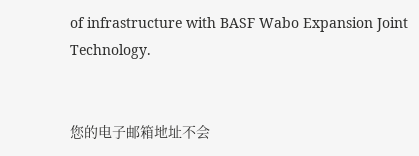of infrastructure with BASF Wabo Expansion Joint Technology.


您的电子邮箱地址不会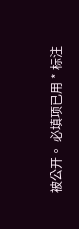被公开。 必填项已用 * 标注